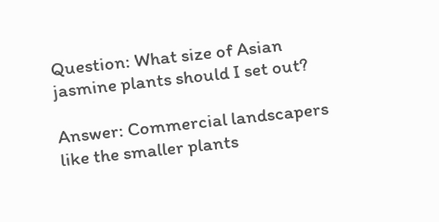Question: What size of Asian jasmine plants should I set out?

Answer: Commercial landscapers like the smaller plants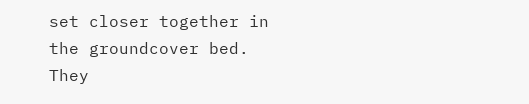set closer together in the groundcover bed. They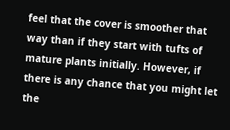feel that the cover is smoother that way than if they start with tufts of mature plants initially. However, if there is any chance that you might let the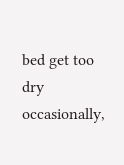bed get too dry occasionally,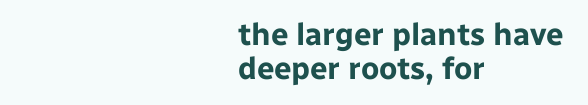the larger plants have deeper roots, for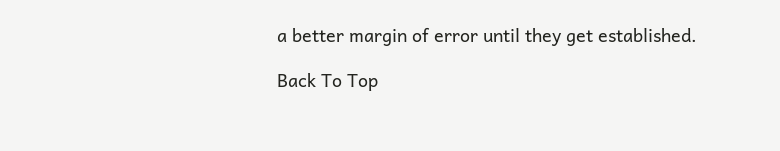a better margin of error until they get established.

Back To Top